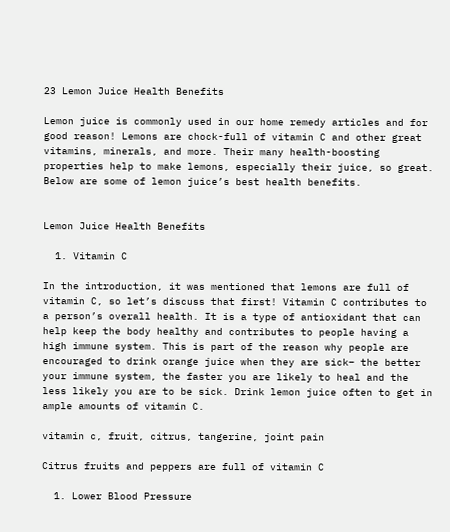23 Lemon Juice Health Benefits

Lemon juice is commonly used in our home remedy articles and for good reason! Lemons are chock-full of vitamin C and other great vitamins, minerals, and more. Their many health-boosting properties help to make lemons, especially their juice, so great. Below are some of lemon juice’s best health benefits.


Lemon Juice Health Benefits

  1. Vitamin C

In the introduction, it was mentioned that lemons are full of vitamin C, so let’s discuss that first! Vitamin C contributes to a person’s overall health. It is a type of antioxidant that can help keep the body healthy and contributes to people having a high immune system. This is part of the reason why people are encouraged to drink orange juice when they are sick– the better your immune system, the faster you are likely to heal and the less likely you are to be sick. Drink lemon juice often to get in ample amounts of vitamin C.

vitamin c, fruit, citrus, tangerine, joint pain

Citrus fruits and peppers are full of vitamin C

  1. Lower Blood Pressure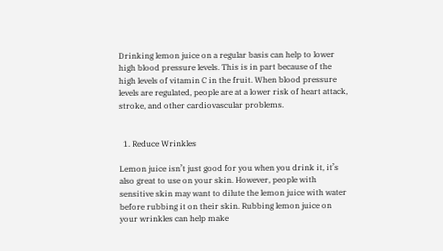Drinking lemon juice on a regular basis can help to lower high blood pressure levels. This is in part because of the high levels of vitamin C in the fruit. When blood pressure levels are regulated, people are at a lower risk of heart attack, stroke, and other cardiovascular problems.


  1. Reduce Wrinkles

Lemon juice isn’t just good for you when you drink it, it’s also great to use on your skin. However, people with sensitive skin may want to dilute the lemon juice with water before rubbing it on their skin. Rubbing lemon juice on your wrinkles can help make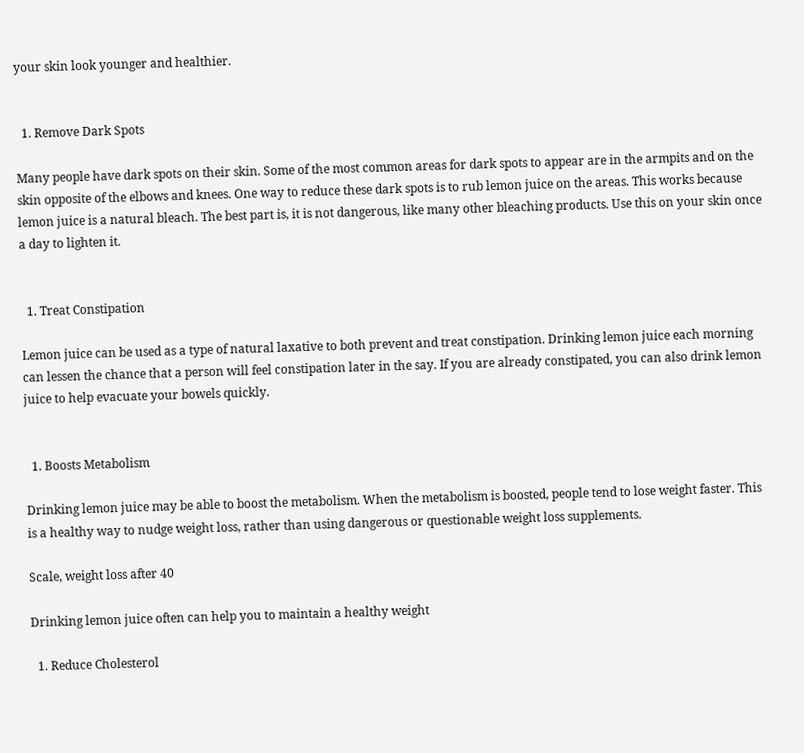your skin look younger and healthier.


  1. Remove Dark Spots

Many people have dark spots on their skin. Some of the most common areas for dark spots to appear are in the armpits and on the skin opposite of the elbows and knees. One way to reduce these dark spots is to rub lemon juice on the areas. This works because lemon juice is a natural bleach. The best part is, it is not dangerous, like many other bleaching products. Use this on your skin once a day to lighten it.


  1. Treat Constipation

Lemon juice can be used as a type of natural laxative to both prevent and treat constipation. Drinking lemon juice each morning can lessen the chance that a person will feel constipation later in the say. If you are already constipated, you can also drink lemon juice to help evacuate your bowels quickly.


  1. Boosts Metabolism

Drinking lemon juice may be able to boost the metabolism. When the metabolism is boosted, people tend to lose weight faster. This is a healthy way to nudge weight loss, rather than using dangerous or questionable weight loss supplements.

Scale, weight loss after 40

Drinking lemon juice often can help you to maintain a healthy weight

  1. Reduce Cholesterol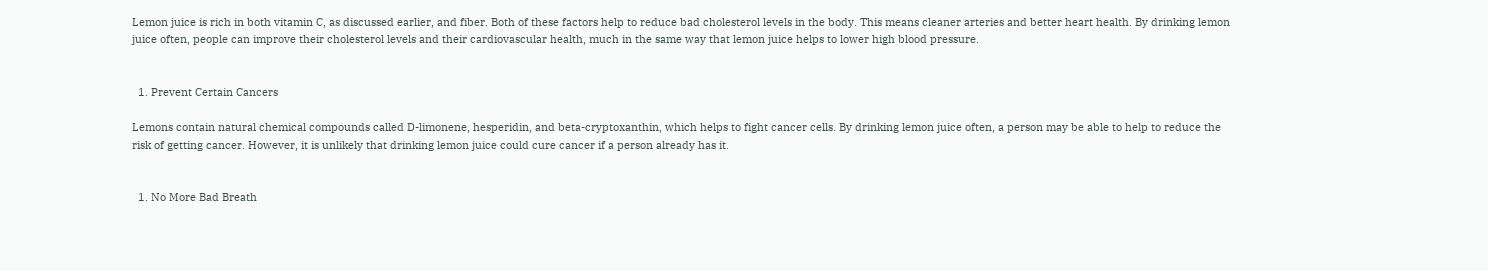Lemon juice is rich in both vitamin C, as discussed earlier, and fiber. Both of these factors help to reduce bad cholesterol levels in the body. This means cleaner arteries and better heart health. By drinking lemon juice often, people can improve their cholesterol levels and their cardiovascular health, much in the same way that lemon juice helps to lower high blood pressure.


  1. Prevent Certain Cancers

Lemons contain natural chemical compounds called D-limonene, hesperidin, and beta-cryptoxanthin, which helps to fight cancer cells. By drinking lemon juice often, a person may be able to help to reduce the risk of getting cancer. However, it is unlikely that drinking lemon juice could cure cancer if a person already has it.


  1. No More Bad Breath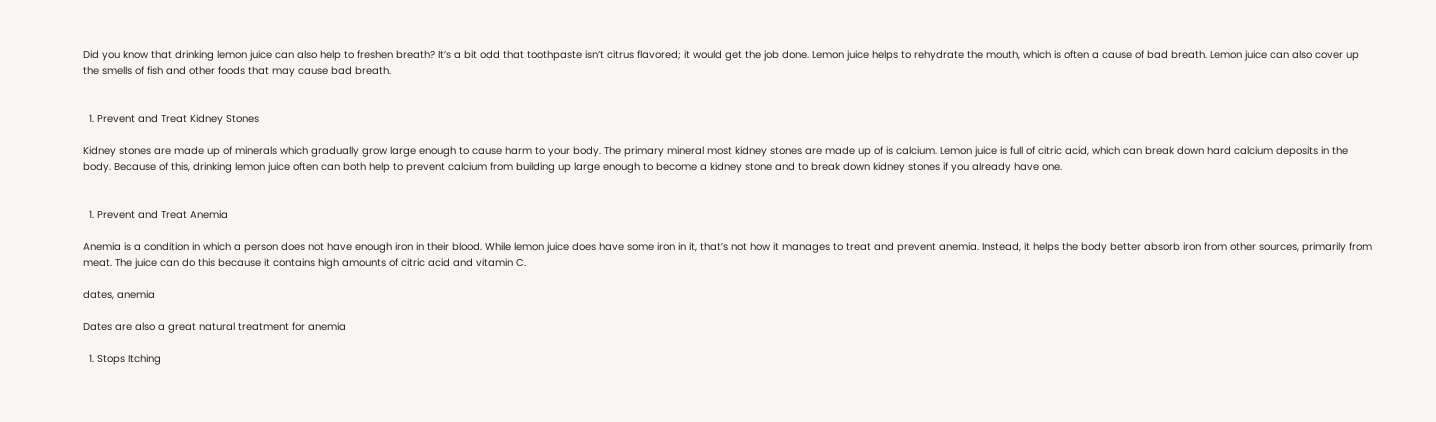Did you know that drinking lemon juice can also help to freshen breath? It’s a bit odd that toothpaste isn’t citrus flavored; it would get the job done. Lemon juice helps to rehydrate the mouth, which is often a cause of bad breath. Lemon juice can also cover up the smells of fish and other foods that may cause bad breath.


  1. Prevent and Treat Kidney Stones

Kidney stones are made up of minerals which gradually grow large enough to cause harm to your body. The primary mineral most kidney stones are made up of is calcium. Lemon juice is full of citric acid, which can break down hard calcium deposits in the body. Because of this, drinking lemon juice often can both help to prevent calcium from building up large enough to become a kidney stone and to break down kidney stones if you already have one.


  1. Prevent and Treat Anemia

Anemia is a condition in which a person does not have enough iron in their blood. While lemon juice does have some iron in it, that’s not how it manages to treat and prevent anemia. Instead, it helps the body better absorb iron from other sources, primarily from meat. The juice can do this because it contains high amounts of citric acid and vitamin C.

dates, anemia

Dates are also a great natural treatment for anemia

  1. Stops Itching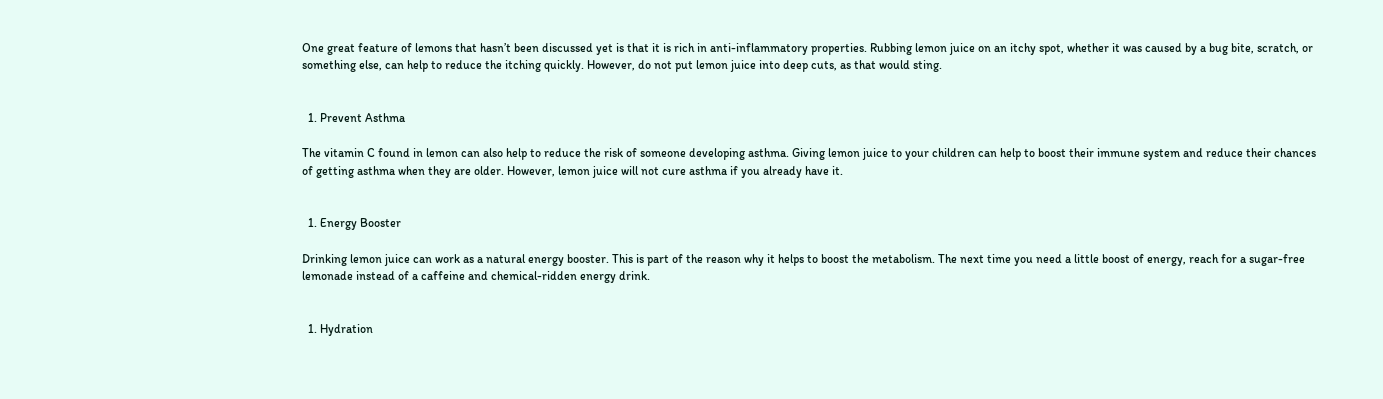One great feature of lemons that hasn’t been discussed yet is that it is rich in anti-inflammatory properties. Rubbing lemon juice on an itchy spot, whether it was caused by a bug bite, scratch, or something else, can help to reduce the itching quickly. However, do not put lemon juice into deep cuts, as that would sting.


  1. Prevent Asthma

The vitamin C found in lemon can also help to reduce the risk of someone developing asthma. Giving lemon juice to your children can help to boost their immune system and reduce their chances of getting asthma when they are older. However, lemon juice will not cure asthma if you already have it.


  1. Energy Booster

Drinking lemon juice can work as a natural energy booster. This is part of the reason why it helps to boost the metabolism. The next time you need a little boost of energy, reach for a sugar-free lemonade instead of a caffeine and chemical-ridden energy drink.


  1. Hydration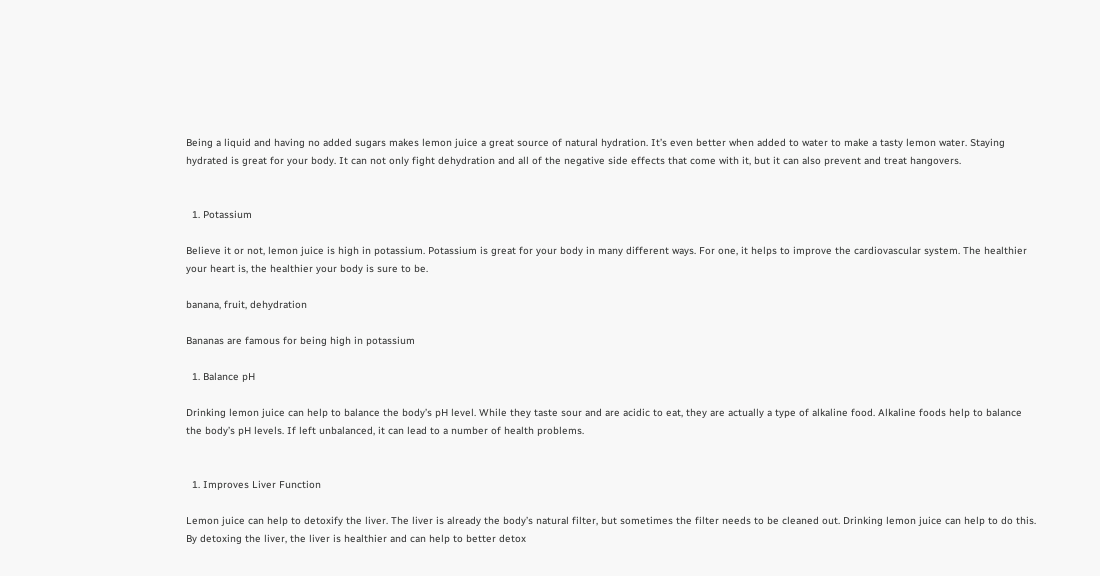Being a liquid and having no added sugars makes lemon juice a great source of natural hydration. It’s even better when added to water to make a tasty lemon water. Staying hydrated is great for your body. It can not only fight dehydration and all of the negative side effects that come with it, but it can also prevent and treat hangovers.


  1. Potassium

Believe it or not, lemon juice is high in potassium. Potassium is great for your body in many different ways. For one, it helps to improve the cardiovascular system. The healthier your heart is, the healthier your body is sure to be.

banana, fruit, dehydration

Bananas are famous for being high in potassium

  1. Balance pH

Drinking lemon juice can help to balance the body’s pH level. While they taste sour and are acidic to eat, they are actually a type of alkaline food. Alkaline foods help to balance the body’s pH levels. If left unbalanced, it can lead to a number of health problems.


  1. Improves Liver Function

Lemon juice can help to detoxify the liver. The liver is already the body’s natural filter, but sometimes the filter needs to be cleaned out. Drinking lemon juice can help to do this. By detoxing the liver, the liver is healthier and can help to better detox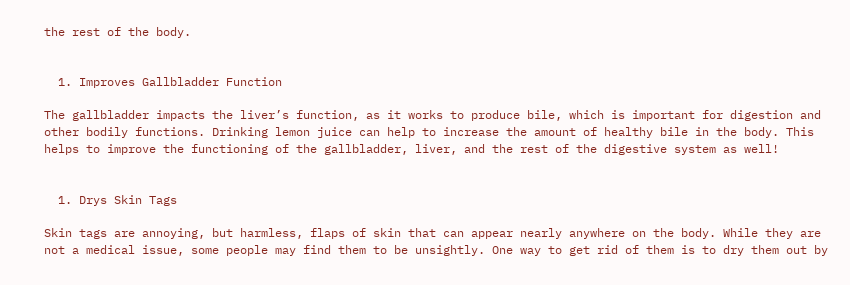the rest of the body.


  1. Improves Gallbladder Function

The gallbladder impacts the liver’s function, as it works to produce bile, which is important for digestion and other bodily functions. Drinking lemon juice can help to increase the amount of healthy bile in the body. This helps to improve the functioning of the gallbladder, liver, and the rest of the digestive system as well!


  1. Drys Skin Tags

Skin tags are annoying, but harmless, flaps of skin that can appear nearly anywhere on the body. While they are not a medical issue, some people may find them to be unsightly. One way to get rid of them is to dry them out by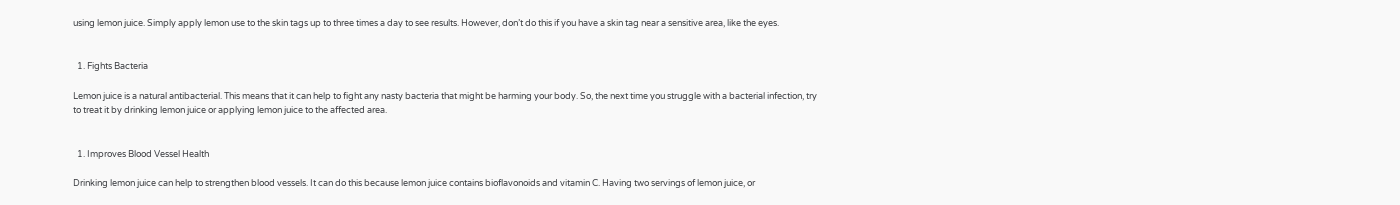using lemon juice. Simply apply lemon use to the skin tags up to three times a day to see results. However, don’t do this if you have a skin tag near a sensitive area, like the eyes.


  1. Fights Bacteria

Lemon juice is a natural antibacterial. This means that it can help to fight any nasty bacteria that might be harming your body. So, the next time you struggle with a bacterial infection, try to treat it by drinking lemon juice or applying lemon juice to the affected area.


  1. Improves Blood Vessel Health

Drinking lemon juice can help to strengthen blood vessels. It can do this because lemon juice contains bioflavonoids and vitamin C. Having two servings of lemon juice, or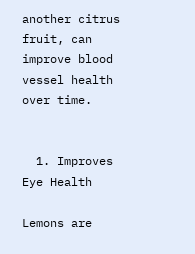another citrus fruit, can improve blood vessel health over time.


  1. Improves Eye Health

Lemons are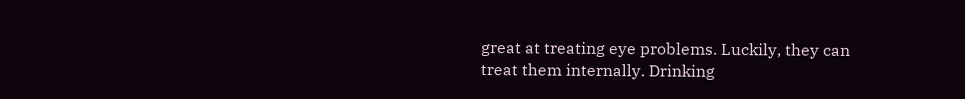great at treating eye problems. Luckily, they can treat them internally. Drinking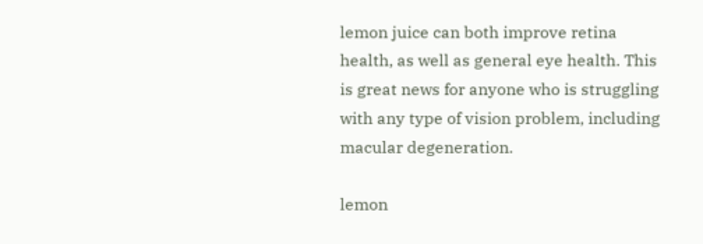lemon juice can both improve retina health, as well as general eye health. This is great news for anyone who is struggling with any type of vision problem, including macular degeneration.

lemon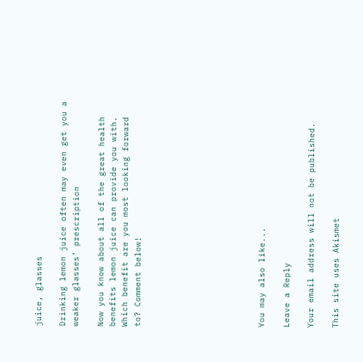juice, glasses

Drinking lemon juice often may even get you a weaker glasses’ prescription

Now you know about all of the great health benefits lemon juice can provide you with. Which benefit are you most looking forward to? Comment below!









You may also like...

Leave a Reply

Your email address will not be published.

This site uses Akismet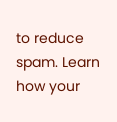to reduce spam. Learn how your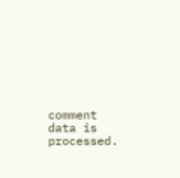comment data is processed.